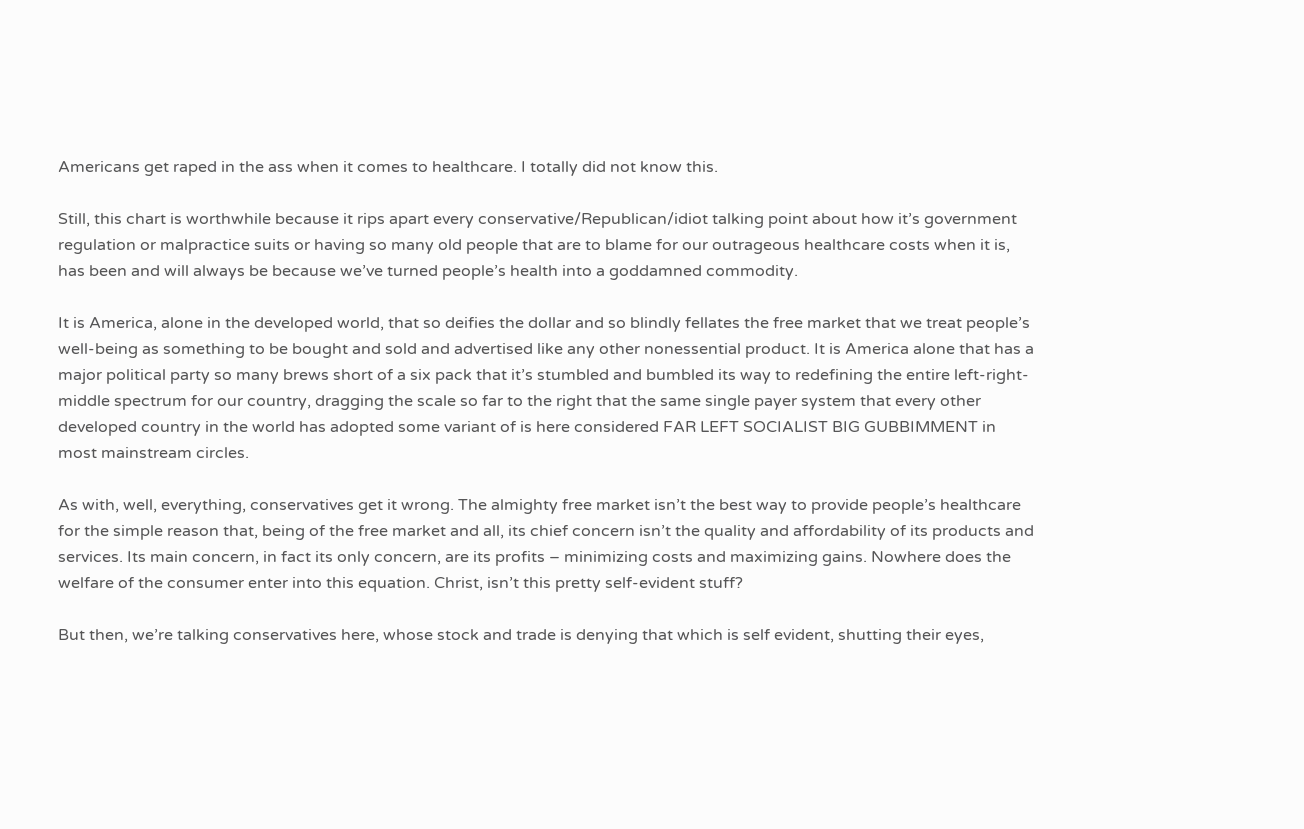Americans get raped in the ass when it comes to healthcare. I totally did not know this.

Still, this chart is worthwhile because it rips apart every conservative/Republican/idiot talking point about how it’s government regulation or malpractice suits or having so many old people that are to blame for our outrageous healthcare costs when it is, has been and will always be because we’ve turned people’s health into a goddamned commodity.

It is America, alone in the developed world, that so deifies the dollar and so blindly fellates the free market that we treat people’s well-being as something to be bought and sold and advertised like any other nonessential product. It is America alone that has a major political party so many brews short of a six pack that it’s stumbled and bumbled its way to redefining the entire left-right-middle spectrum for our country, dragging the scale so far to the right that the same single payer system that every other developed country in the world has adopted some variant of is here considered FAR LEFT SOCIALIST BIG GUBBIMMENT in most mainstream circles.

As with, well, everything, conservatives get it wrong. The almighty free market isn’t the best way to provide people’s healthcare for the simple reason that, being of the free market and all, its chief concern isn’t the quality and affordability of its products and services. Its main concern, in fact its only concern, are its profits – minimizing costs and maximizing gains. Nowhere does the welfare of the consumer enter into this equation. Christ, isn’t this pretty self-evident stuff?

But then, we’re talking conservatives here, whose stock and trade is denying that which is self evident, shutting their eyes,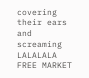covering their ears and screaming LALALALA FREE MARKET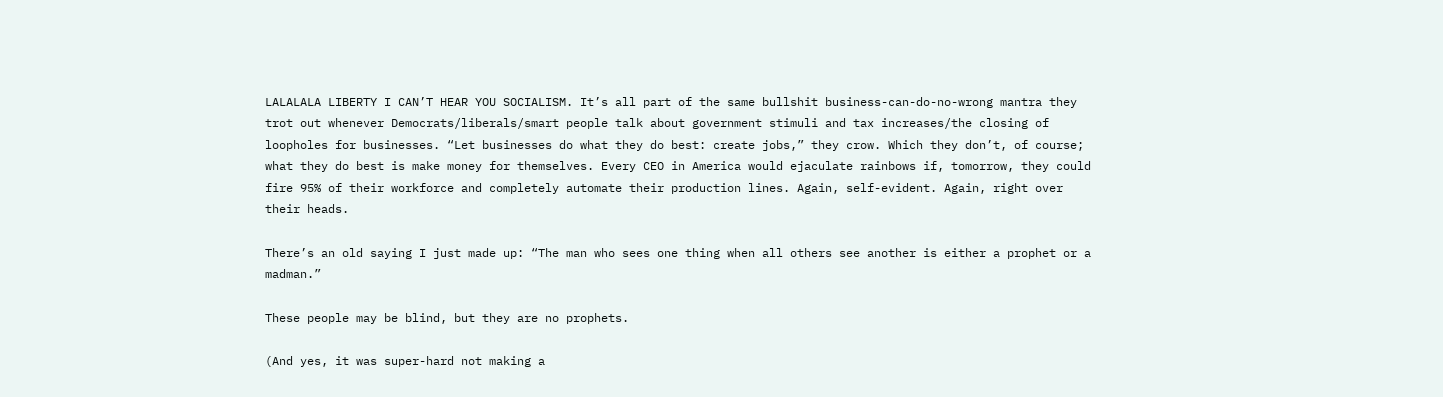LALALALA LIBERTY I CAN’T HEAR YOU SOCIALISM. It’s all part of the same bullshit business-can-do-no-wrong mantra they trot out whenever Democrats/liberals/smart people talk about government stimuli and tax increases/the closing of loopholes for businesses. “Let businesses do what they do best: create jobs,” they crow. Which they don’t, of course; what they do best is make money for themselves. Every CEO in America would ejaculate rainbows if, tomorrow, they could fire 95% of their workforce and completely automate their production lines. Again, self-evident. Again, right over their heads.

There’s an old saying I just made up: “The man who sees one thing when all others see another is either a prophet or a madman.”

These people may be blind, but they are no prophets.

(And yes, it was super-hard not making a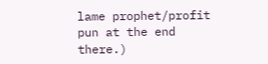lame prophet/profit pun at the end there.)